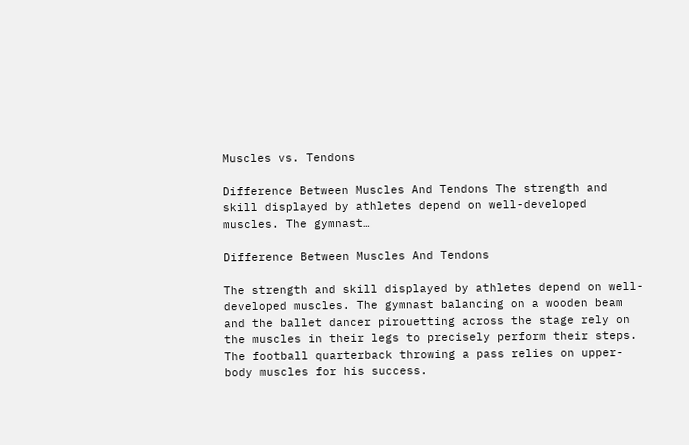Muscles vs. Tendons

Difference Between Muscles And Tendons The strength and skill displayed by athletes depend on well-developed muscles. The gymnast…

Difference Between Muscles And Tendons

The strength and skill displayed by athletes depend on well-developed muscles. The gymnast balancing on a wooden beam and the ballet dancer pirouetting across the stage rely on the muscles in their legs to precisely perform their steps. The football quarterback throwing a pass relies on upper-body muscles for his success.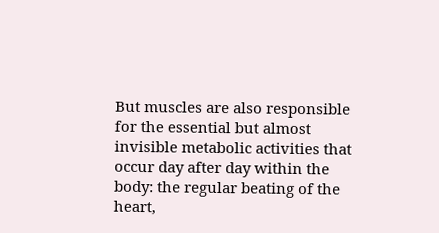But muscles are also responsible for the essential but almost invisible metabolic activities that occur day after day within the body: the regular beating of the heart,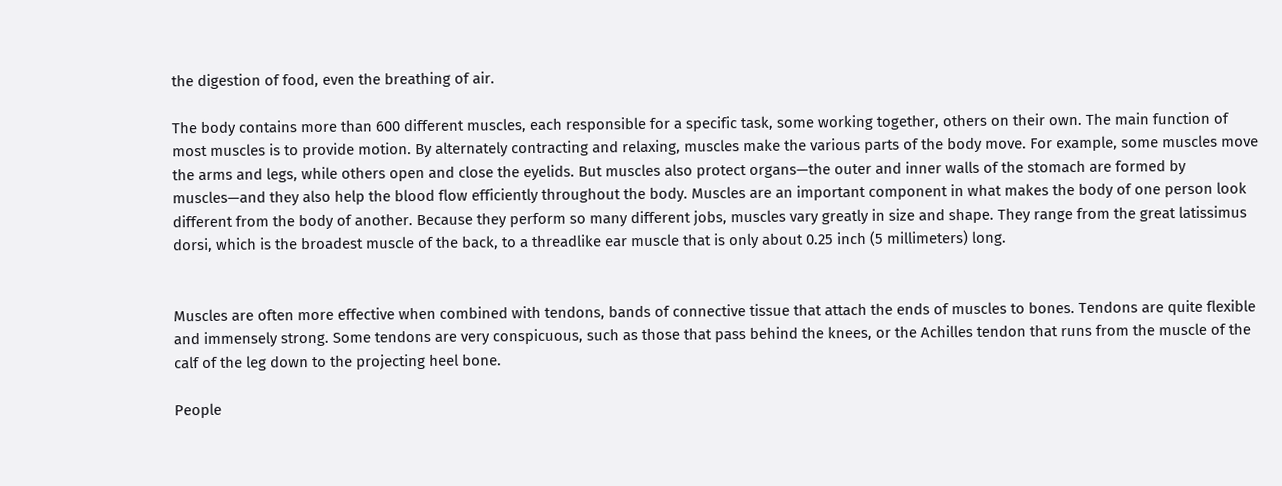the digestion of food, even the breathing of air.

The body contains more than 600 different muscles, each responsible for a specific task, some working together, others on their own. The main function of most muscles is to provide motion. By alternately contracting and relaxing, muscles make the various parts of the body move. For example, some muscles move the arms and legs, while others open and close the eyelids. But muscles also protect organs—the outer and inner walls of the stomach are formed by muscles—and they also help the blood flow efficiently throughout the body. Muscles are an important component in what makes the body of one person look different from the body of another. Because they perform so many different jobs, muscles vary greatly in size and shape. They range from the great latissimus dorsi, which is the broadest muscle of the back, to a threadlike ear muscle that is only about 0.25 inch (5 millimeters) long.


Muscles are often more effective when combined with tendons, bands of connective tissue that attach the ends of muscles to bones. Tendons are quite flexible and immensely strong. Some tendons are very conspicuous, such as those that pass behind the knees, or the Achilles tendon that runs from the muscle of the calf of the leg down to the projecting heel bone.

People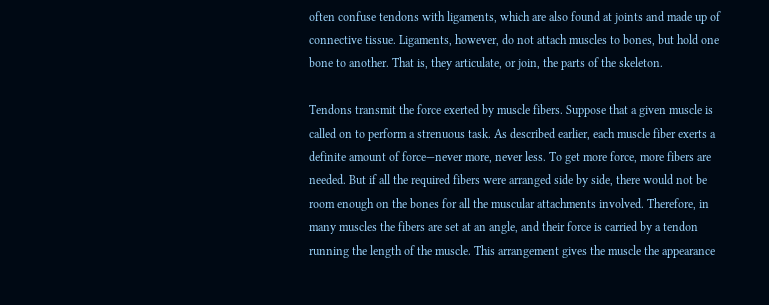often confuse tendons with ligaments, which are also found at joints and made up of connective tissue. Ligaments, however, do not attach muscles to bones, but hold one bone to another. That is, they articulate, or join, the parts of the skeleton.

Tendons transmit the force exerted by muscle fibers. Suppose that a given muscle is called on to perform a strenuous task. As described earlier, each muscle fiber exerts a definite amount of force—never more, never less. To get more force, more fibers are needed. But if all the required fibers were arranged side by side, there would not be room enough on the bones for all the muscular attachments involved. Therefore, in many muscles the fibers are set at an angle, and their force is carried by a tendon running the length of the muscle. This arrangement gives the muscle the appearance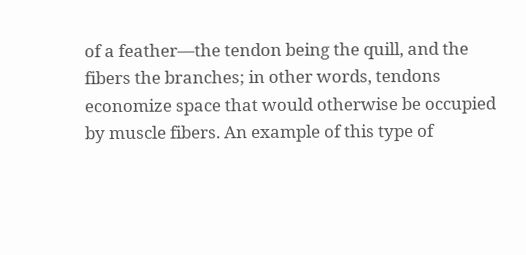of a feather—the tendon being the quill, and the fibers the branches; in other words, tendons economize space that would otherwise be occupied by muscle fibers. An example of this type of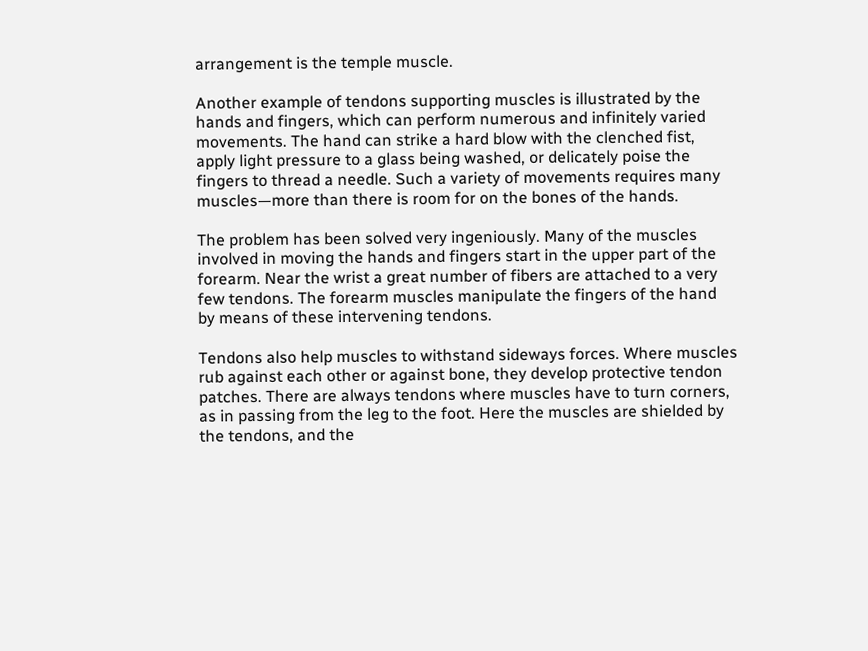arrangement is the temple muscle.

Another example of tendons supporting muscles is illustrated by the hands and fingers, which can perform numerous and infinitely varied movements. The hand can strike a hard blow with the clenched fist, apply light pressure to a glass being washed, or delicately poise the fingers to thread a needle. Such a variety of movements requires many muscles—more than there is room for on the bones of the hands.

The problem has been solved very ingeniously. Many of the muscles involved in moving the hands and fingers start in the upper part of the forearm. Near the wrist a great number of fibers are attached to a very few tendons. The forearm muscles manipulate the fingers of the hand by means of these intervening tendons.

Tendons also help muscles to withstand sideways forces. Where muscles rub against each other or against bone, they develop protective tendon patches. There are always tendons where muscles have to turn corners, as in passing from the leg to the foot. Here the muscles are shielded by the tendons, and the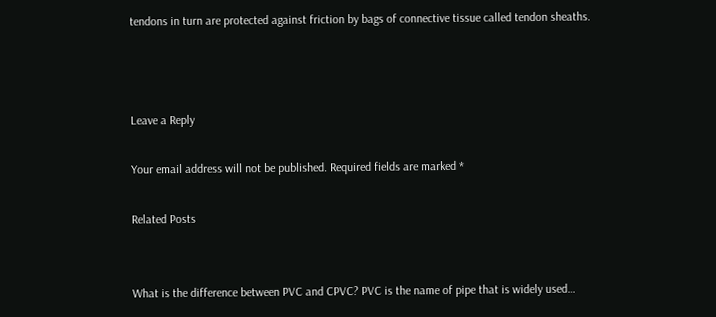tendons in turn are protected against friction by bags of connective tissue called tendon sheaths.



Leave a Reply

Your email address will not be published. Required fields are marked *

Related Posts


What is the difference between PVC and CPVC? PVC is the name of pipe that is widely used…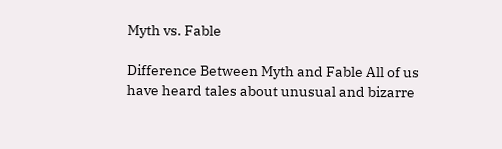Myth vs. Fable

Difference Between Myth and Fable All of us have heard tales about unusual and bizarre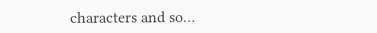characters and so…